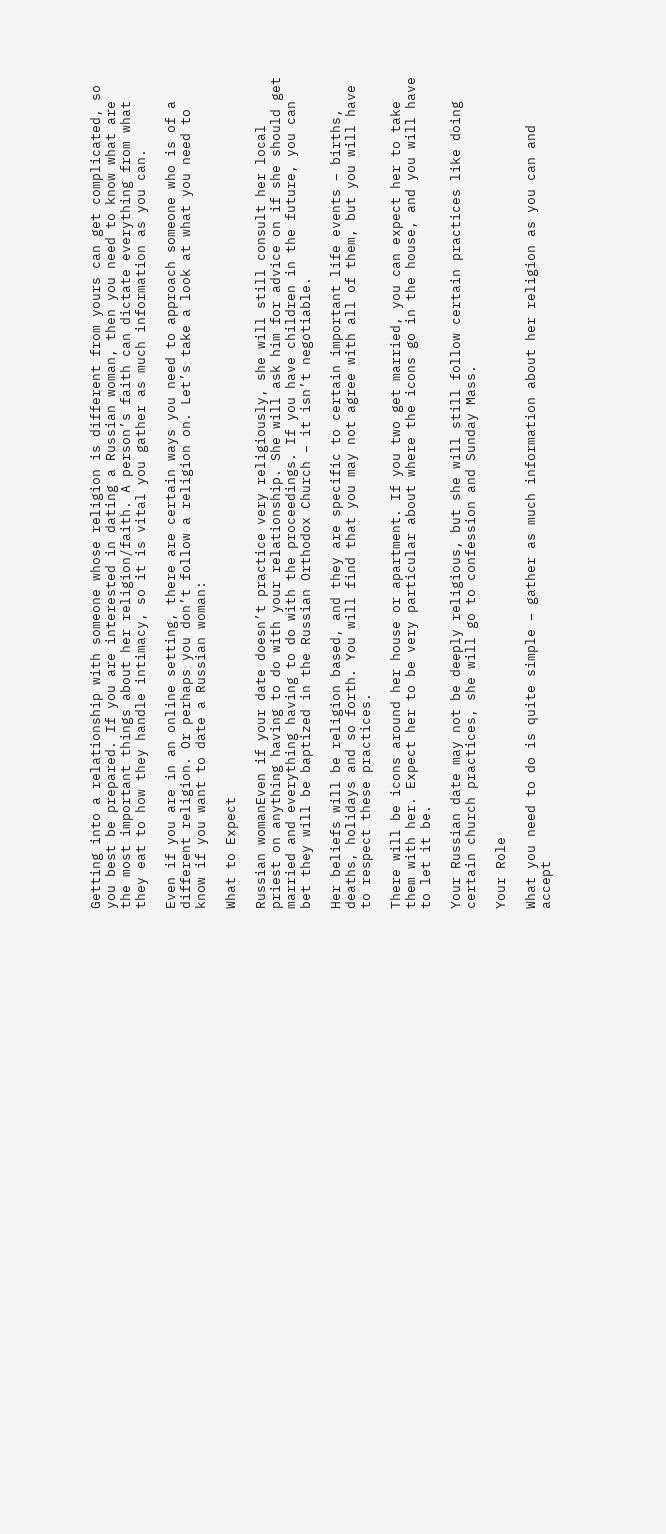Getting into a relationship with someone whose religion is different from yours can get complicated, so you best be prepared. If you are interested in dating a Russian woman, then you need to know what are the most important things about her religion/faith. A person’s faith can dictate everything from what they eat to how they handle intimacy, so it is vital you gather as much information as you can.

Even if you are in an online setting, there are certain ways you need to approach someone who is of a different religion. Or perhaps you don’t follow a religion on. Let’s take a look at what you need to know if you want to date a Russian woman:

What to Expect

Russian womanEven if your date doesn’t practice very religiously, she will still consult her local priest on anything having to do with your relationship. She will ask him for advice on if she should get married and everything having to do with the proceedings. If you have children in the future, you can bet they will be baptized in the Russian Orthodox Church – it isn’t negotiable.

Her beliefs will be religion based, and they are specific to certain important life events – births, deaths, holidays and so forth. You will find that you may not agree with all of them, but you will have to respect these practices.

There will be icons around her house or apartment. If you two get married, you can expect her to take them with her. Expect her to be very particular about where the icons go in the house, and you will have to let it be.

Your Russian date may not be deeply religious, but she will still follow certain practices like doing certain church practices, she will go to confession and Sunday Mass.

Your Role

What you need to do is quite simple – gather as much information about her religion as you can and accept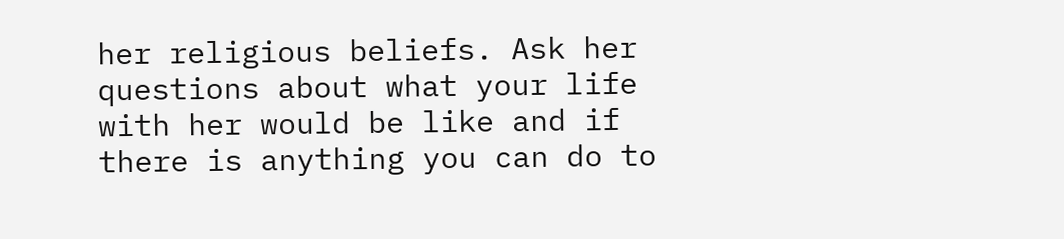her religious beliefs. Ask her questions about what your life with her would be like and if there is anything you can do to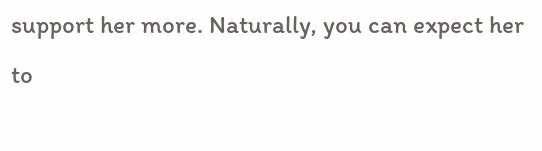support her more. Naturally, you can expect her to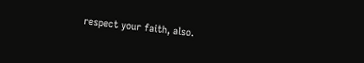respect your faith, also.